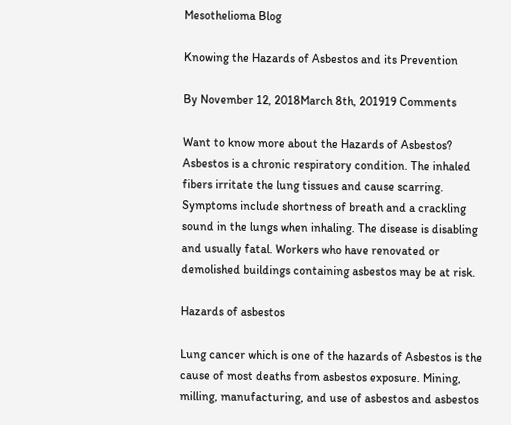Mesothelioma Blog

Knowing the Hazards of Asbestos and its Prevention

By November 12, 2018March 8th, 201919 Comments

Want to know more about the Hazards of Asbestos? Asbestos is a chronic respiratory condition. The inhaled fibers irritate the lung tissues and cause scarring. Symptoms include shortness of breath and a crackling sound in the lungs when inhaling. The disease is disabling and usually fatal. Workers who have renovated or demolished buildings containing asbestos may be at risk.

Hazards of asbestos

Lung cancer which is one of the hazards of Asbestos is the cause of most deaths from asbestos exposure. Mining, milling, manufacturing, and use of asbestos and asbestos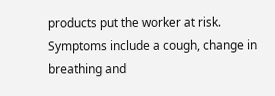products put the worker at risk. Symptoms include a cough, change in breathing and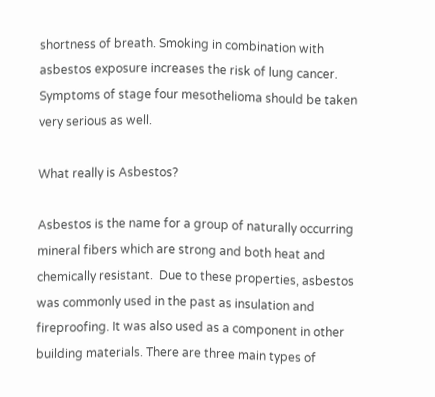shortness of breath. Smoking in combination with asbestos exposure increases the risk of lung cancer. Symptoms of stage four mesothelioma should be taken very serious as well.

What really is Asbestos?

Asbestos is the name for a group of naturally occurring mineral fibers which are strong and both heat and chemically resistant.  Due to these properties, asbestos was commonly used in the past as insulation and fireproofing. It was also used as a component in other building materials. There are three main types of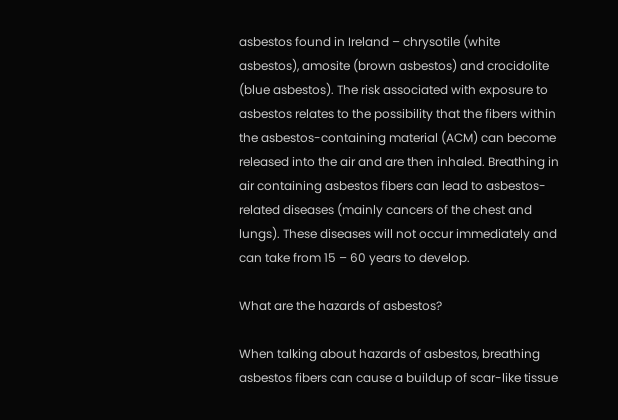asbestos found in Ireland – chrysotile (white asbestos), amosite (brown asbestos) and crocidolite (blue asbestos). The risk associated with exposure to asbestos relates to the possibility that the fibers within the asbestos-containing material (ACM) can become released into the air and are then inhaled. Breathing in air containing asbestos fibers can lead to asbestos-related diseases (mainly cancers of the chest and lungs). These diseases will not occur immediately and can take from 15 – 60 years to develop.

What are the hazards of asbestos?

When talking about hazards of asbestos, breathing asbestos fibers can cause a buildup of scar-like tissue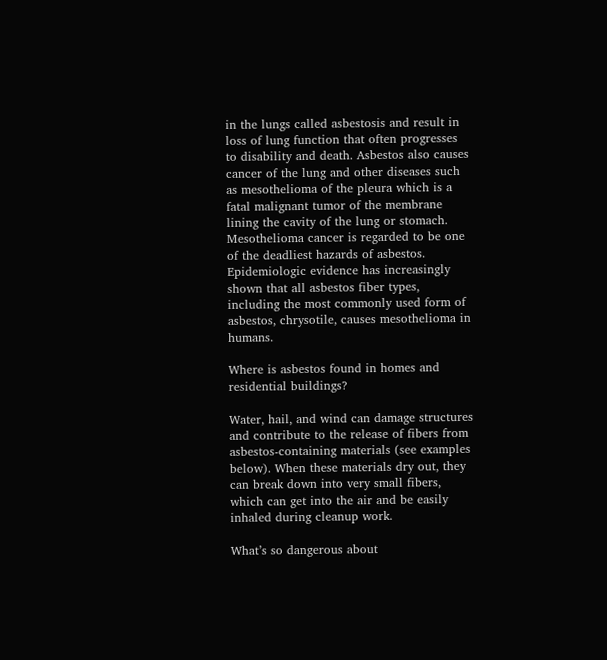in the lungs called asbestosis and result in loss of lung function that often progresses to disability and death. Asbestos also causes cancer of the lung and other diseases such as mesothelioma of the pleura which is a fatal malignant tumor of the membrane lining the cavity of the lung or stomach. Mesothelioma cancer is regarded to be one of the deadliest hazards of asbestos. Epidemiologic evidence has increasingly shown that all asbestos fiber types, including the most commonly used form of asbestos, chrysotile, causes mesothelioma in humans.

Where is asbestos found in homes and residential buildings?

Water, hail, and wind can damage structures and contribute to the release of fibers from asbestos-containing materials (see examples below). When these materials dry out, they can break down into very small fibers, which can get into the air and be easily inhaled during cleanup work.

What’s so dangerous about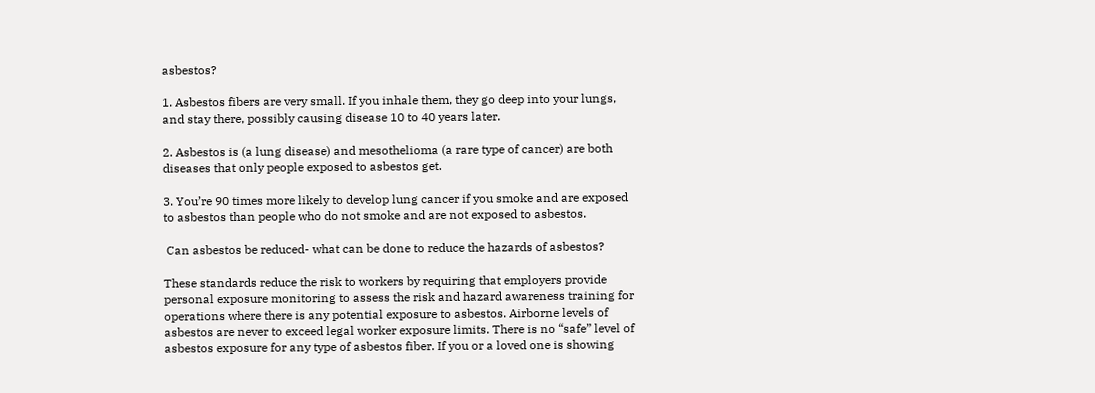asbestos?

1. Asbestos fibers are very small. If you inhale them, they go deep into your lungs, and stay there, possibly causing disease 10 to 40 years later.

2. Asbestos is (a lung disease) and mesothelioma (a rare type of cancer) are both diseases that only people exposed to asbestos get.

3. You’re 90 times more likely to develop lung cancer if you smoke and are exposed to asbestos than people who do not smoke and are not exposed to asbestos.

 Can asbestos be reduced- what can be done to reduce the hazards of asbestos?

These standards reduce the risk to workers by requiring that employers provide personal exposure monitoring to assess the risk and hazard awareness training for operations where there is any potential exposure to asbestos. Airborne levels of asbestos are never to exceed legal worker exposure limits. There is no “safe” level of asbestos exposure for any type of asbestos fiber. If you or a loved one is showing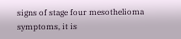signs of stage four mesothelioma symptoms, it is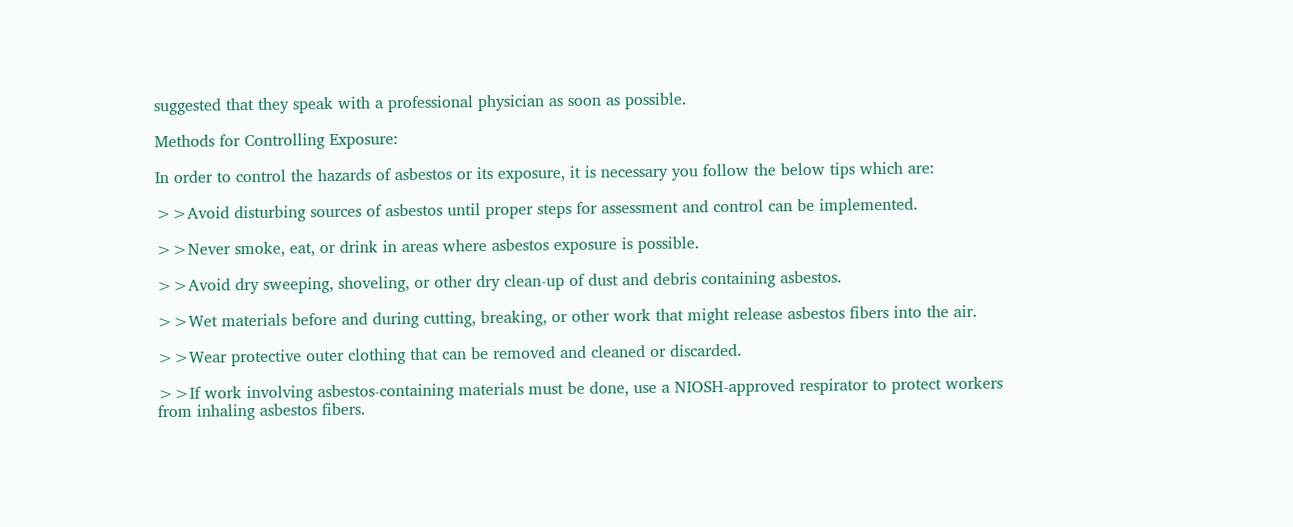suggested that they speak with a professional physician as soon as possible.

Methods for Controlling Exposure:

In order to control the hazards of asbestos or its exposure, it is necessary you follow the below tips which are:

>>Avoid disturbing sources of asbestos until proper steps for assessment and control can be implemented.

>>Never smoke, eat, or drink in areas where asbestos exposure is possible.

>>Avoid dry sweeping, shoveling, or other dry clean-up of dust and debris containing asbestos.

>>Wet materials before and during cutting, breaking, or other work that might release asbestos fibers into the air.

>>Wear protective outer clothing that can be removed and cleaned or discarded.

>>If work involving asbestos-containing materials must be done, use a NIOSH-approved respirator to protect workers from inhaling asbestos fibers.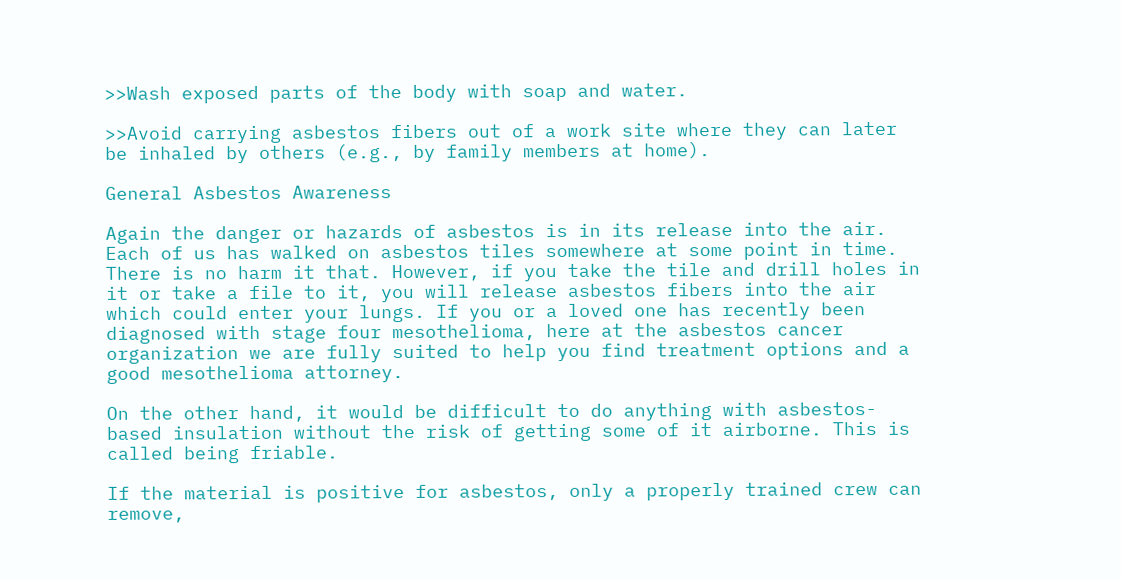>>Wash exposed parts of the body with soap and water.

>>Avoid carrying asbestos fibers out of a work site where they can later be inhaled by others (e.g., by family members at home).

General Asbestos Awareness

Again the danger or hazards of asbestos is in its release into the air. Each of us has walked on asbestos tiles somewhere at some point in time. There is no harm it that. However, if you take the tile and drill holes in it or take a file to it, you will release asbestos fibers into the air which could enter your lungs. If you or a loved one has recently been diagnosed with stage four mesothelioma, here at the asbestos cancer organization we are fully suited to help you find treatment options and a good mesothelioma attorney.

On the other hand, it would be difficult to do anything with asbestos-based insulation without the risk of getting some of it airborne. This is called being friable.

If the material is positive for asbestos, only a properly trained crew can remove,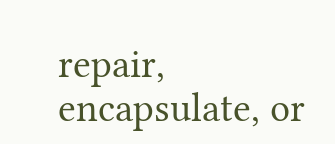repair, encapsulate, or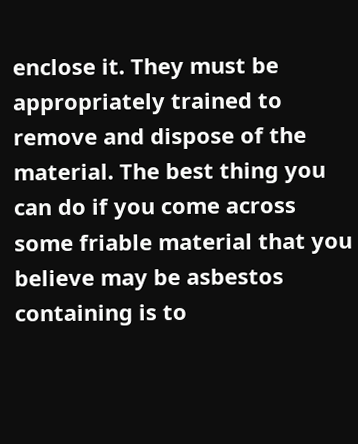enclose it. They must be appropriately trained to remove and dispose of the material. The best thing you can do if you come across some friable material that you believe may be asbestos containing is to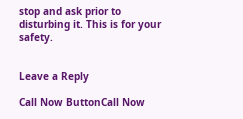stop and ask prior to disturbing it. This is for your safety.


Leave a Reply

Call Now ButtonCall Now